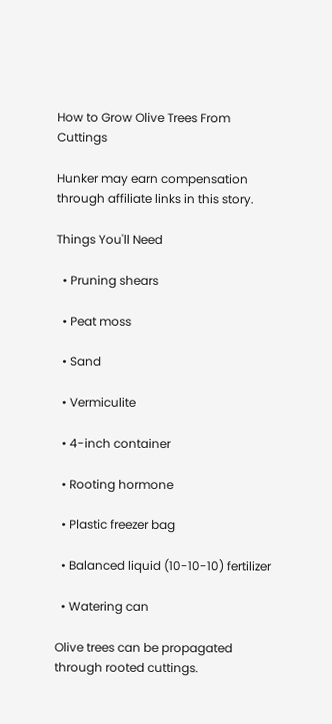How to Grow Olive Trees From Cuttings

Hunker may earn compensation through affiliate links in this story.

Things You'll Need

  • Pruning shears

  • Peat moss

  • Sand

  • Vermiculite

  • 4-inch container

  • Rooting hormone

  • Plastic freezer bag

  • Balanced liquid (10-10-10) fertilizer

  • Watering can

Olive trees can be propagated through rooted cuttings.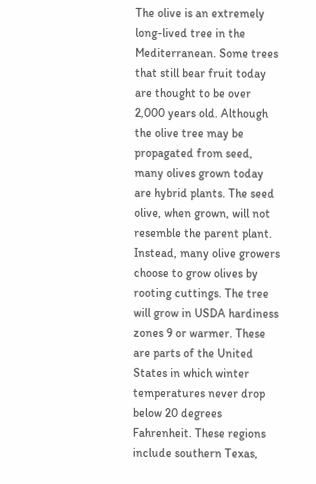The olive is an extremely long-lived tree in the Mediterranean. Some trees that still bear fruit today are thought to be over 2,000 years old. Although the olive tree may be propagated from seed, many olives grown today are hybrid plants. The seed olive, when grown, will not resemble the parent plant. Instead, many olive growers choose to grow olives by rooting cuttings. The tree will grow in USDA hardiness zones 9 or warmer. These are parts of the United States in which winter temperatures never drop below 20 degrees Fahrenheit. These regions include southern Texas,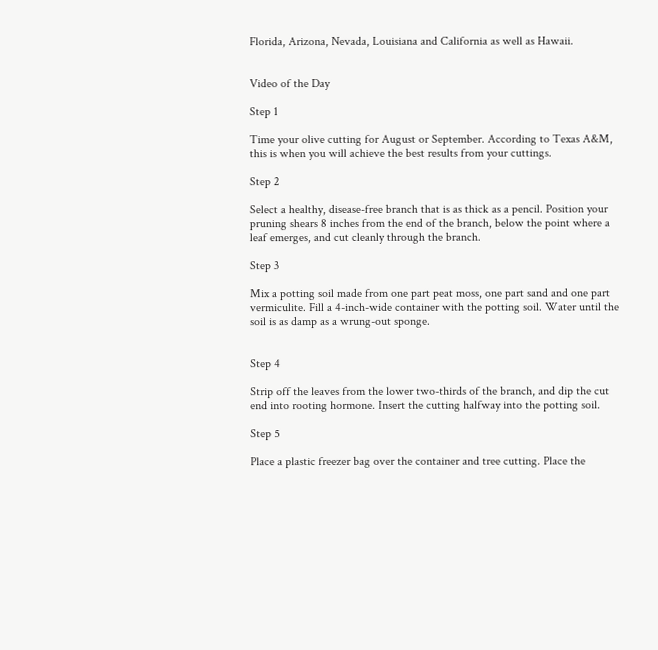Florida, Arizona, Nevada, Louisiana and California as well as Hawaii.


Video of the Day

Step 1

Time your olive cutting for August or September. According to Texas A&M, this is when you will achieve the best results from your cuttings.

Step 2

Select a healthy, disease-free branch that is as thick as a pencil. Position your pruning shears 8 inches from the end of the branch, below the point where a leaf emerges, and cut cleanly through the branch.

Step 3

Mix a potting soil made from one part peat moss, one part sand and one part vermiculite. Fill a 4-inch-wide container with the potting soil. Water until the soil is as damp as a wrung-out sponge.


Step 4

Strip off the leaves from the lower two-thirds of the branch, and dip the cut end into rooting hormone. Insert the cutting halfway into the potting soil.

Step 5

Place a plastic freezer bag over the container and tree cutting. Place the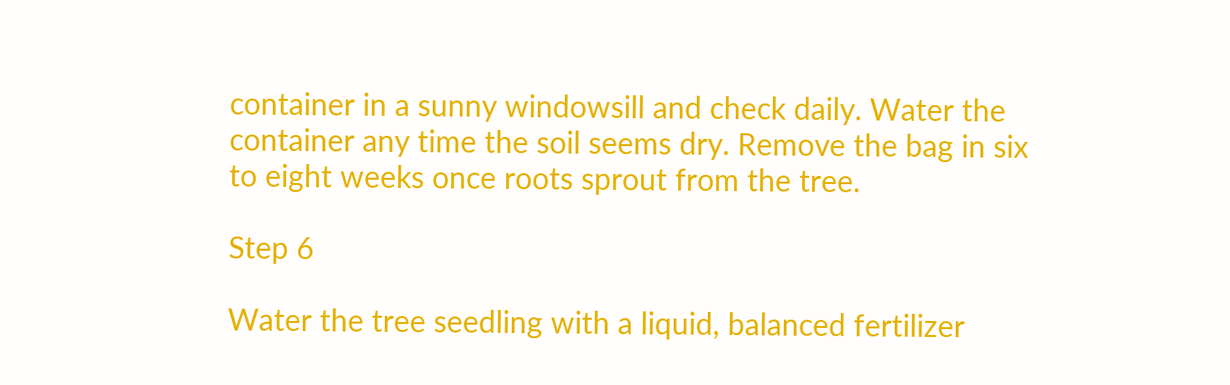container in a sunny windowsill and check daily. Water the container any time the soil seems dry. Remove the bag in six to eight weeks once roots sprout from the tree.

Step 6

Water the tree seedling with a liquid, balanced fertilizer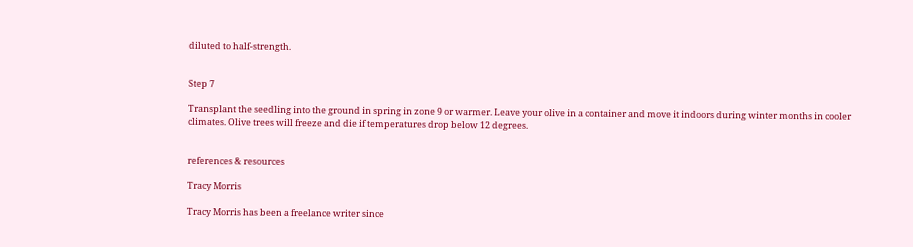diluted to half-strength.


Step 7

Transplant the seedling into the ground in spring in zone 9 or warmer. Leave your olive in a container and move it indoors during winter months in cooler climates. Olive trees will freeze and die if temperatures drop below 12 degrees.


references & resources

Tracy Morris

Tracy Morris has been a freelance writer since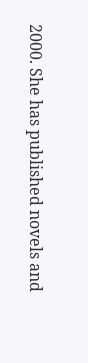2000. She has published novels and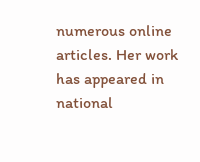numerous online articles. Her work has appeared in national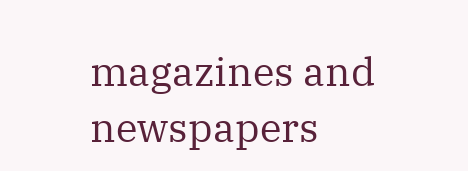magazines and newspapers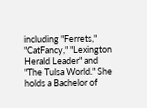including "Ferrets," "CatFancy," "Lexington Herald Leader" and "The Tulsa World." She holds a Bachelor of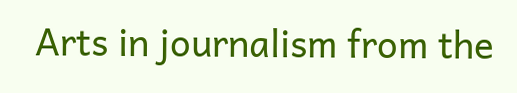Arts in journalism from the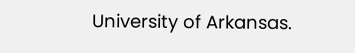University of Arkansas.